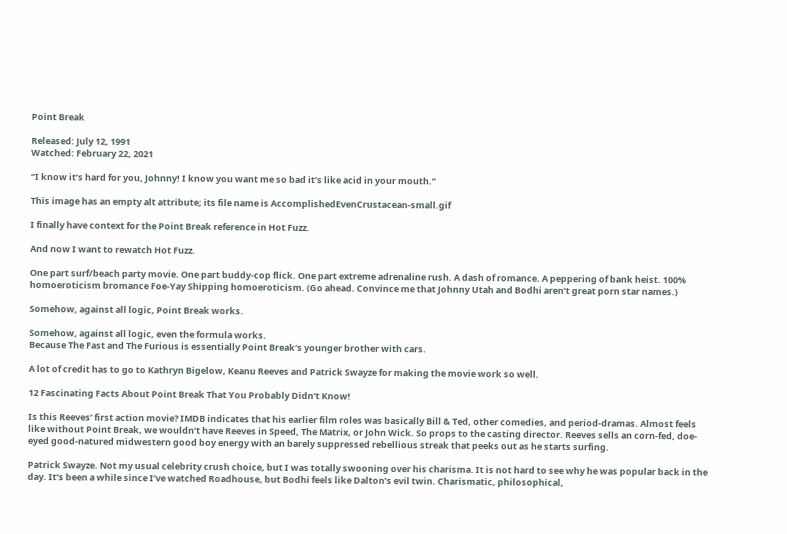Point Break

Released: July 12, 1991
Watched: February 22, 2021

“I know it’s hard for you, Johnny! I know you want me so bad it’s like acid in your mouth.”

This image has an empty alt attribute; its file name is AccomplishedEvenCrustacean-small.gif

I finally have context for the Point Break reference in Hot Fuzz.

And now I want to rewatch Hot Fuzz.

One part surf/beach party movie. One part buddy-cop flick. One part extreme adrenaline rush. A dash of romance. A peppering of bank heist. 100% homoeroticism bromance Foe-Yay Shipping homoeroticism. (Go ahead. Convince me that Johnny Utah and Bodhi aren’t great porn star names.)

Somehow, against all logic, Point Break works.

Somehow, against all logic, even the formula works.
Because The Fast and The Furious is essentially Point Break‘s younger brother with cars.

A lot of credit has to go to Kathryn Bigelow, Keanu Reeves and Patrick Swayze for making the movie work so well.

12 Fascinating Facts About Point Break That You Probably Didn't Know!

Is this Reeves’ first action movie? IMDB indicates that his earlier film roles was basically Bill & Ted, other comedies, and period-dramas. Almost feels like without Point Break, we wouldn’t have Reeves in Speed, The Matrix, or John Wick. So props to the casting director. Reeves sells an corn-fed, doe-eyed good-natured midwestern good boy energy with an barely suppressed rebellious streak that peeks out as he starts surfing.

Patrick Swayze. Not my usual celebrity crush choice, but I was totally swooning over his charisma. It is not hard to see why he was popular back in the day. It’s been a while since I’ve watched Roadhouse, but Bodhi feels like Dalton’s evil twin. Charismatic, philosophical,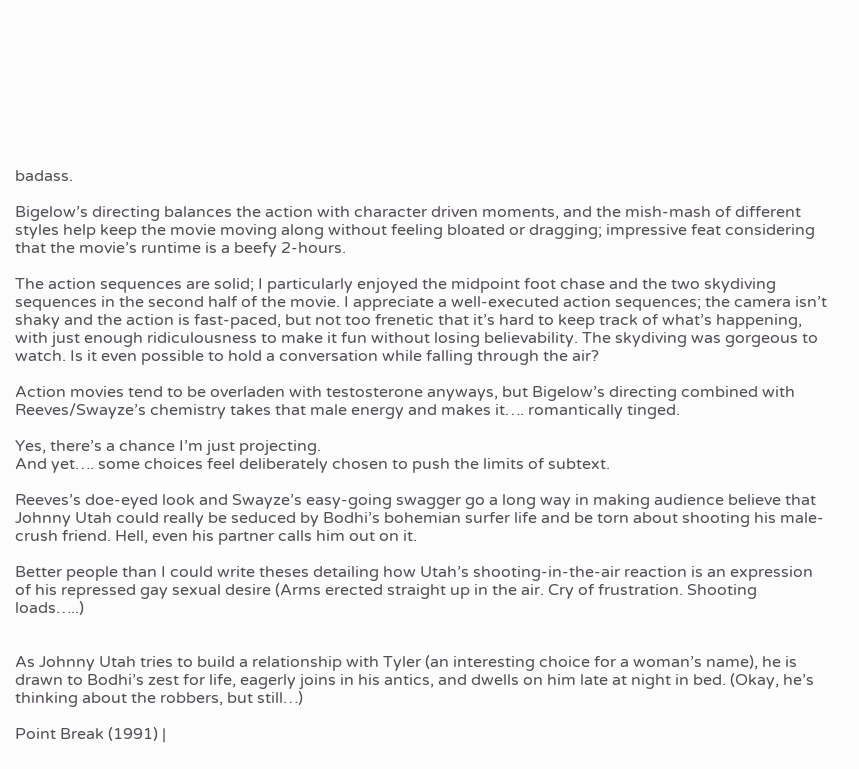badass.

Bigelow’s directing balances the action with character driven moments, and the mish-mash of different styles help keep the movie moving along without feeling bloated or dragging; impressive feat considering that the movie’s runtime is a beefy 2-hours.

The action sequences are solid; I particularly enjoyed the midpoint foot chase and the two skydiving sequences in the second half of the movie. I appreciate a well-executed action sequences; the camera isn’t shaky and the action is fast-paced, but not too frenetic that it’s hard to keep track of what’s happening, with just enough ridiculousness to make it fun without losing believability. The skydiving was gorgeous to watch. Is it even possible to hold a conversation while falling through the air?

Action movies tend to be overladen with testosterone anyways, but Bigelow’s directing combined with Reeves/Swayze’s chemistry takes that male energy and makes it…. romantically tinged.

Yes, there’s a chance I’m just projecting.
And yet…. some choices feel deliberately chosen to push the limits of subtext.

Reeves’s doe-eyed look and Swayze’s easy-going swagger go a long way in making audience believe that Johnny Utah could really be seduced by Bodhi’s bohemian surfer life and be torn about shooting his male-crush friend. Hell, even his partner calls him out on it.

Better people than I could write theses detailing how Utah’s shooting-in-the-air reaction is an expression of his repressed gay sexual desire (Arms erected straight up in the air. Cry of frustration. Shooting loads…..)


As Johnny Utah tries to build a relationship with Tyler (an interesting choice for a woman’s name), he is drawn to Bodhi’s zest for life, eagerly joins in his antics, and dwells on him late at night in bed. (Okay, he’s thinking about the robbers, but still…)

Point Break (1991) |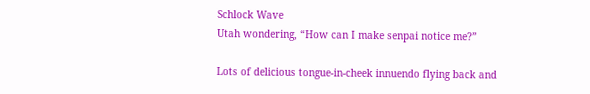Schlock Wave
Utah wondering, “How can I make senpai notice me?”

Lots of delicious tongue-in-cheek innuendo flying back and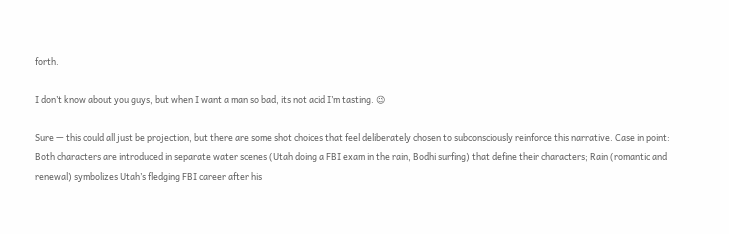forth.

I don’t know about you guys, but when I want a man so bad, its not acid I’m tasting. 😉

Sure — this could all just be projection, but there are some shot choices that feel deliberately chosen to subconsciously reinforce this narrative. Case in point: Both characters are introduced in separate water scenes (Utah doing a FBI exam in the rain, Bodhi surfing) that define their characters; Rain (romantic and renewal) symbolizes Utah’s fledging FBI career after his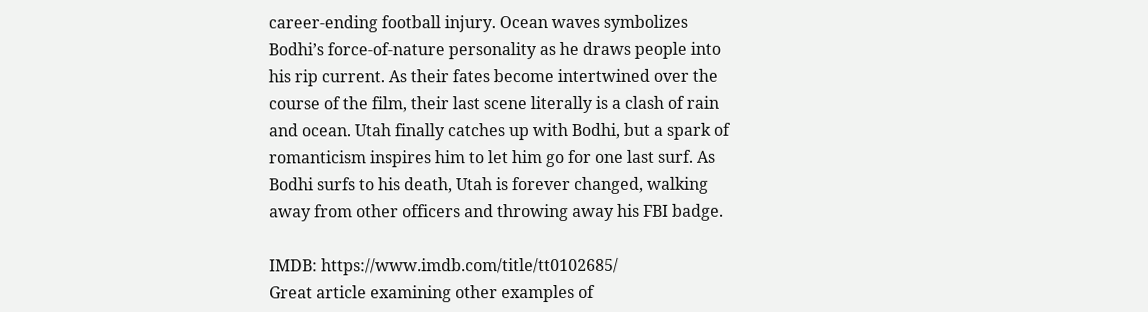career-ending football injury. Ocean waves symbolizes Bodhi’s force-of-nature personality as he draws people into his rip current. As their fates become intertwined over the course of the film, their last scene literally is a clash of rain and ocean. Utah finally catches up with Bodhi, but a spark of romanticism inspires him to let him go for one last surf. As Bodhi surfs to his death, Utah is forever changed, walking away from other officers and throwing away his FBI badge.

IMDB: https://www.imdb.com/title/tt0102685/
Great article examining other examples of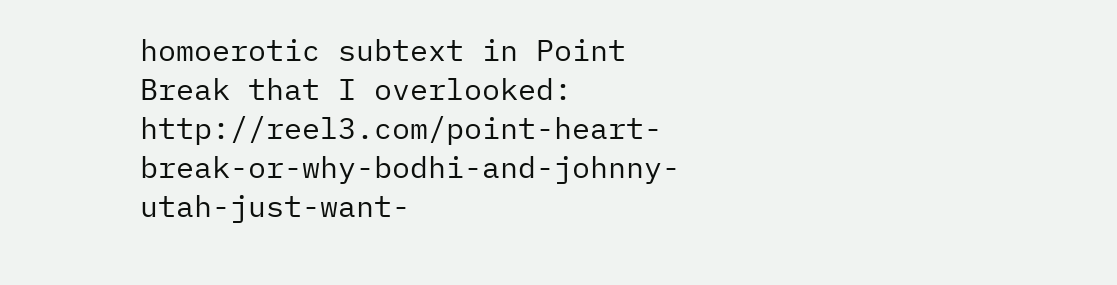homoerotic subtext in Point Break that I overlooked: http://reel3.com/point-heart-break-or-why-bodhi-and-johnny-utah-just-want-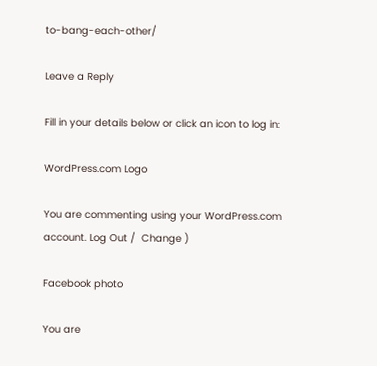to-bang-each-other/

Leave a Reply

Fill in your details below or click an icon to log in:

WordPress.com Logo

You are commenting using your WordPress.com account. Log Out /  Change )

Facebook photo

You are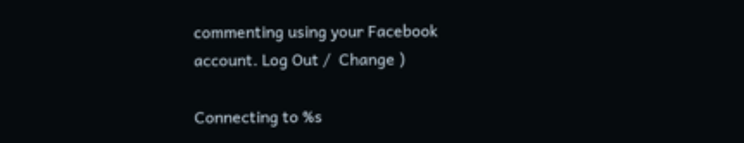commenting using your Facebook account. Log Out /  Change )

Connecting to %s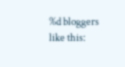%d bloggers like this: